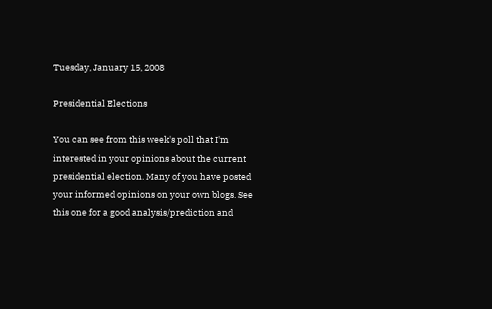Tuesday, January 15, 2008

Presidential Elections

You can see from this week's poll that I'm interested in your opinions about the current presidential election. Many of you have posted your informed opinions on your own blogs. See this one for a good analysis/prediction and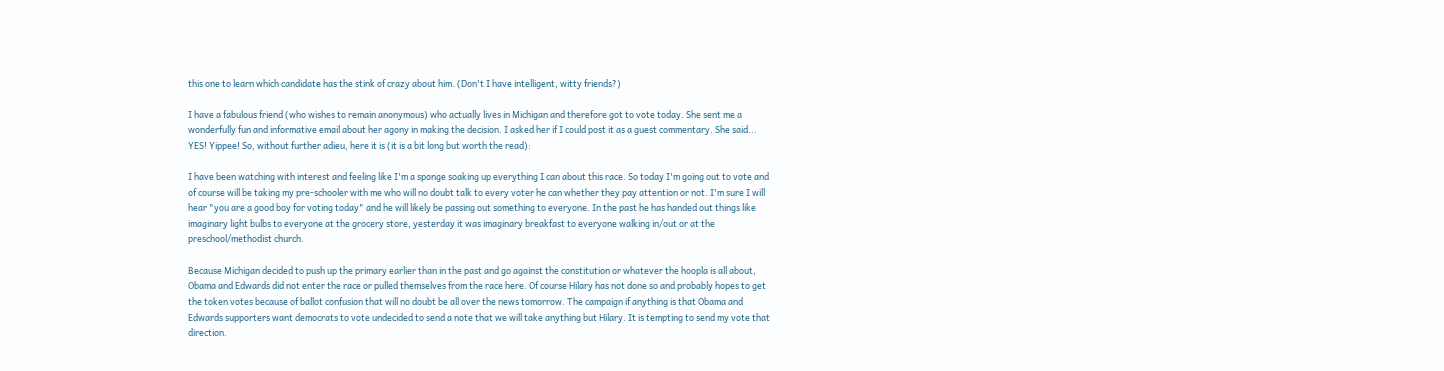this one to learn which candidate has the stink of crazy about him. (Don't I have intelligent, witty friends?)

I have a fabulous friend (who wishes to remain anonymous) who actually lives in Michigan and therefore got to vote today. She sent me a wonderfully fun and informative email about her agony in making the decision. I asked her if I could post it as a guest commentary. She said... YES! Yippee! So, without further adieu, here it is (it is a bit long but worth the read):

I have been watching with interest and feeling like I'm a sponge soaking up everything I can about this race. So today I'm going out to vote and of course will be taking my pre-schooler with me who will no doubt talk to every voter he can whether they pay attention or not. I'm sure I will hear "you are a good boy for voting today" and he will likely be passing out something to everyone. In the past he has handed out things like imaginary light bulbs to everyone at the grocery store, yesterday it was imaginary breakfast to everyone walking in/out or at the preschool/methodist church.

Because Michigan decided to push up the primary earlier than in the past and go against the constitution or whatever the hoopla is all about, Obama and Edwards did not enter the race or pulled themselves from the race here. Of course Hilary has not done so and probably hopes to get the token votes because of ballot confusion that will no doubt be all over the news tomorrow. The campaign if anything is that Obama and Edwards supporters want democrats to vote undecided to send a note that we will take anything but Hilary. It is tempting to send my vote that direction.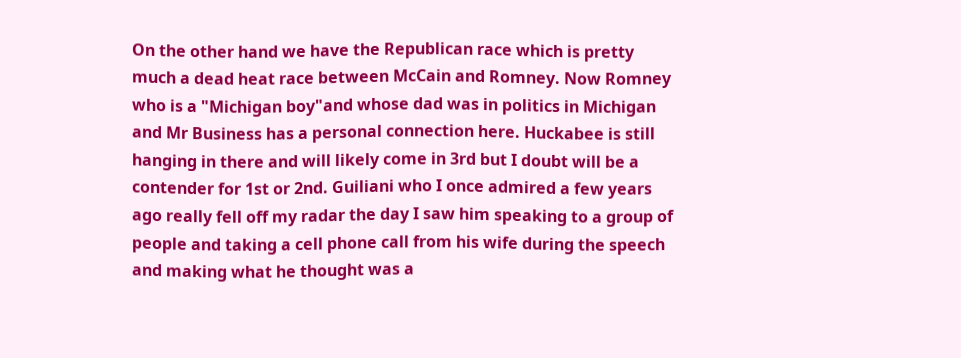On the other hand we have the Republican race which is pretty much a dead heat race between McCain and Romney. Now Romney who is a "Michigan boy"and whose dad was in politics in Michigan and Mr Business has a personal connection here. Huckabee is still hanging in there and will likely come in 3rd but I doubt will be a contender for 1st or 2nd. Guiliani who I once admired a few years ago really fell off my radar the day I saw him speaking to a group of people and taking a cell phone call from his wife during the speech and making what he thought was a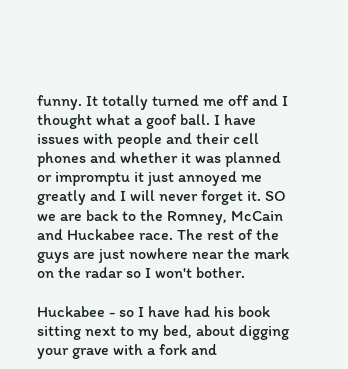funny. It totally turned me off and I thought what a goof ball. I have issues with people and their cell phones and whether it was planned or impromptu it just annoyed me greatly and I will never forget it. SO we are back to the Romney, McCain and Huckabee race. The rest of the guys are just nowhere near the mark on the radar so I won't bother.

Huckabee - so I have had his book sitting next to my bed, about digging your grave with a fork and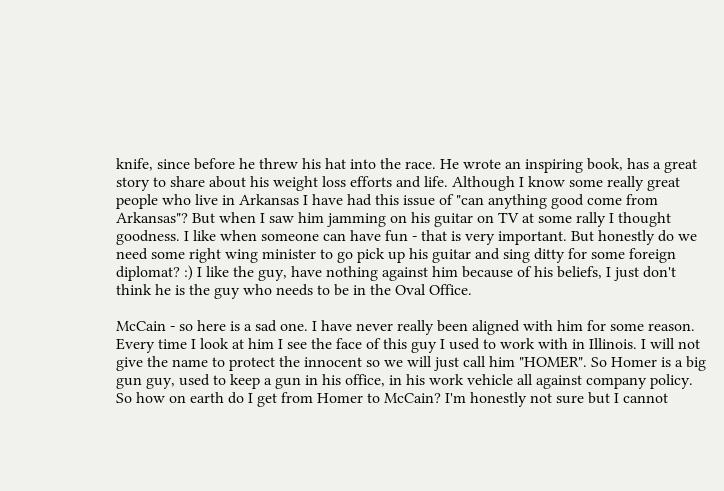knife, since before he threw his hat into the race. He wrote an inspiring book, has a great story to share about his weight loss efforts and life. Although I know some really great people who live in Arkansas I have had this issue of "can anything good come from Arkansas"? But when I saw him jamming on his guitar on TV at some rally I thought goodness. I like when someone can have fun - that is very important. But honestly do we need some right wing minister to go pick up his guitar and sing ditty for some foreign diplomat? :) I like the guy, have nothing against him because of his beliefs, I just don't think he is the guy who needs to be in the Oval Office.

McCain - so here is a sad one. I have never really been aligned with him for some reason. Every time I look at him I see the face of this guy I used to work with in Illinois. I will not give the name to protect the innocent so we will just call him "HOMER". So Homer is a big gun guy, used to keep a gun in his office, in his work vehicle all against company policy.
So how on earth do I get from Homer to McCain? I'm honestly not sure but I cannot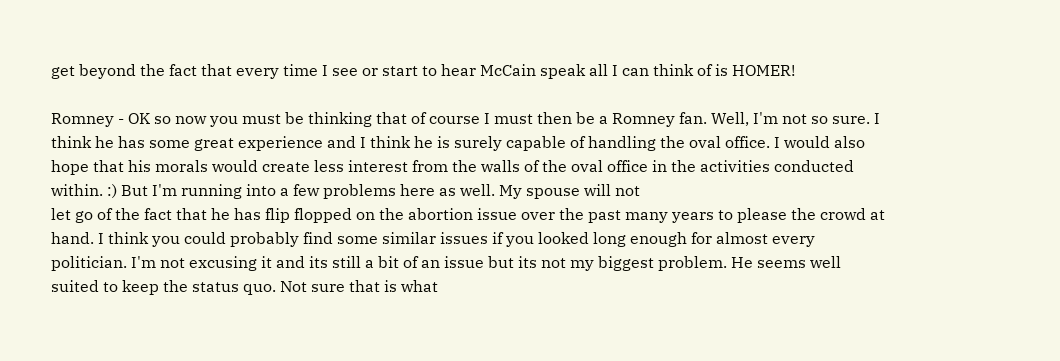get beyond the fact that every time I see or start to hear McCain speak all I can think of is HOMER!

Romney - OK so now you must be thinking that of course I must then be a Romney fan. Well, I'm not so sure. I think he has some great experience and I think he is surely capable of handling the oval office. I would also hope that his morals would create less interest from the walls of the oval office in the activities conducted within. :) But I'm running into a few problems here as well. My spouse will not
let go of the fact that he has flip flopped on the abortion issue over the past many years to please the crowd at hand. I think you could probably find some similar issues if you looked long enough for almost every politician. I'm not excusing it and its still a bit of an issue but its not my biggest problem. He seems well suited to keep the status quo. Not sure that is what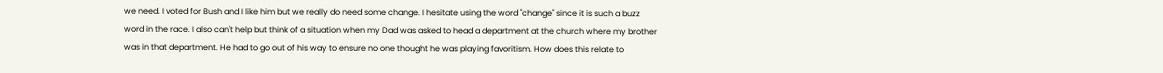we need. I voted for Bush and I like him but we really do need some change. I hesitate using the word "change" since it is such a buzz word in the race. I also can't help but think of a situation when my Dad was asked to head a department at the church where my brother was in that department. He had to go out of his way to ensure no one thought he was playing favoritism. How does this relate to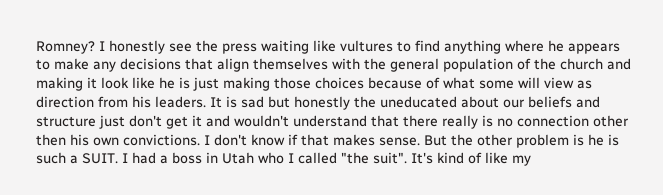Romney? I honestly see the press waiting like vultures to find anything where he appears to make any decisions that align themselves with the general population of the church and making it look like he is just making those choices because of what some will view as direction from his leaders. It is sad but honestly the uneducated about our beliefs and structure just don't get it and wouldn't understand that there really is no connection other then his own convictions. I don't know if that makes sense. But the other problem is he is such a SUIT. I had a boss in Utah who I called "the suit". It's kind of like my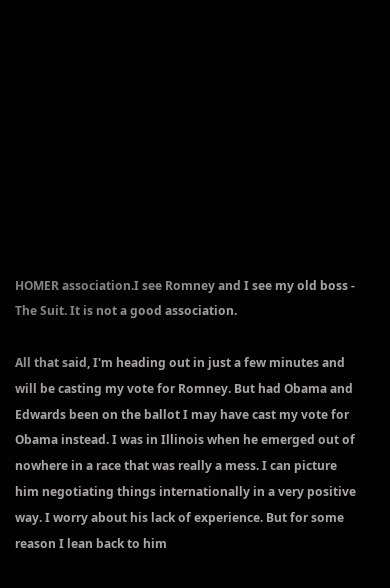HOMER association.I see Romney and I see my old boss - The Suit. It is not a good association.

All that said, I'm heading out in just a few minutes and will be casting my vote for Romney. But had Obama and Edwards been on the ballot I may have cast my vote for Obama instead. I was in Illinois when he emerged out of nowhere in a race that was really a mess. I can picture him negotiating things internationally in a very positive way. I worry about his lack of experience. But for some reason I lean back to him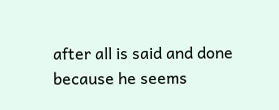after all is said and done because he seems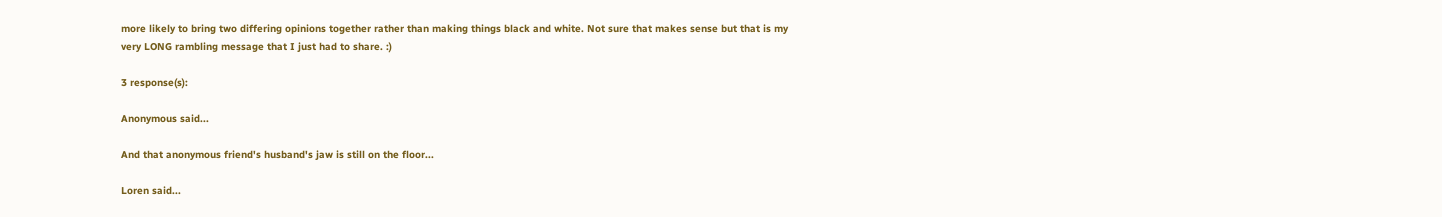more likely to bring two differing opinions together rather than making things black and white. Not sure that makes sense but that is my very LONG rambling message that I just had to share. :)

3 response(s):

Anonymous said...

And that anonymous friend's husband's jaw is still on the floor...

Loren said...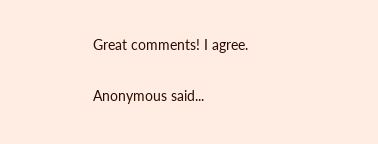Great comments! I agree.

Anonymous said...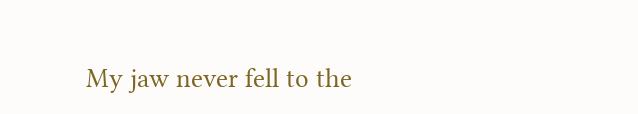My jaw never fell to the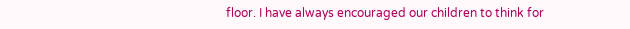floor. I have always encouraged our children to think for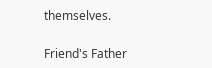themselves.

Friend's Father